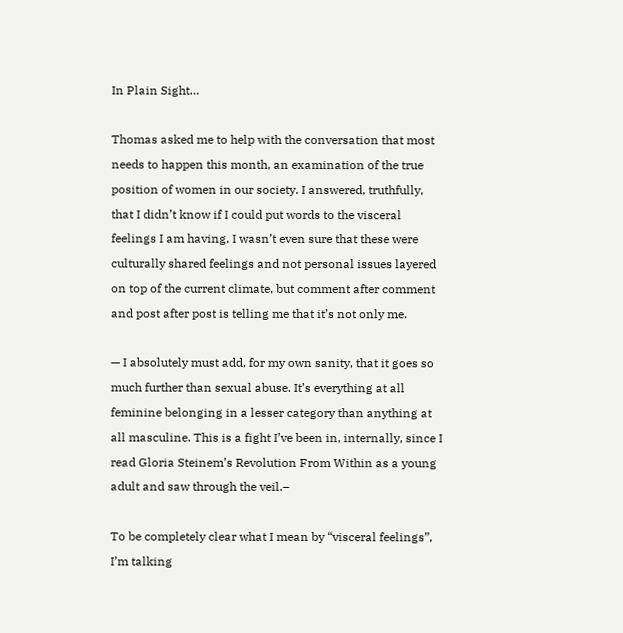In Plain Sight…

Thomas asked me to help with the conversation that most needs to happen this month, an examination of the true position of women in our society. I answered, truthfully, that I didn’t know if I could put words to the visceral feelings I am having. I wasn’t even sure that these were culturally shared feelings and not personal issues layered on top of the current climate, but comment after comment and post after post is telling me that it’s not only me.

— I absolutely must add, for my own sanity, that it goes so much further than sexual abuse. It’s everything at all feminine belonging in a lesser category than anything at all masculine. This is a fight I’ve been in, internally, since I read Gloria Steinem’s Revolution From Within as a young adult and saw through the veil.–

To be completely clear what I mean by “visceral feelings”, I’m talking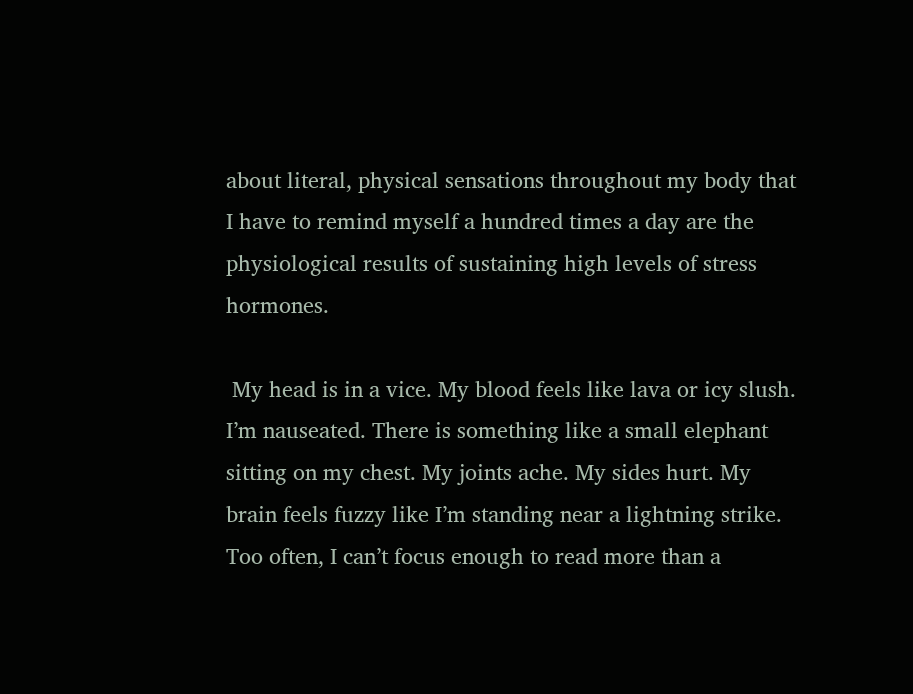about literal, physical sensations throughout my body that I have to remind myself a hundred times a day are the physiological results of sustaining high levels of stress hormones.

 My head is in a vice. My blood feels like lava or icy slush. I’m nauseated. There is something like a small elephant sitting on my chest. My joints ache. My sides hurt. My brain feels fuzzy like I’m standing near a lightning strike. Too often, I can’t focus enough to read more than a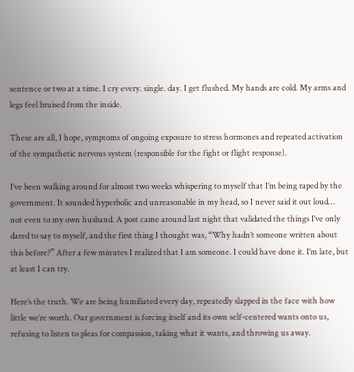sentence or two at a time. I cry every. single. day. I get flushed. My hands are cold. My arms and legs feel bruised from the inside.

These are all, I hope, symptoms of ongoing exposure to stress hormones and repeated activation of the sympathetic nervous system (responsible for the fight or flight response).

I’ve been walking around for almost two weeks whispering to myself that I’m being raped by the government. It sounded hyperbolic and unreasonable in my head, so I never said it out loud… not even to my own husband. A post came around last night that validated the things I’ve only dared to say to myself, and the first thing I thought was, “Why hadn’t someone written about this before?” After a few minutes I realized that I am someone. I could have done it. I’m late, but at least I can try.

Here’s the truth. We are being humiliated every day, repeatedly slapped in the face with how little we’re worth. Our government is forcing itself and its own self-centered wants onto us, refusing to listen to pleas for compassion, taking what it wants, and throwing us away.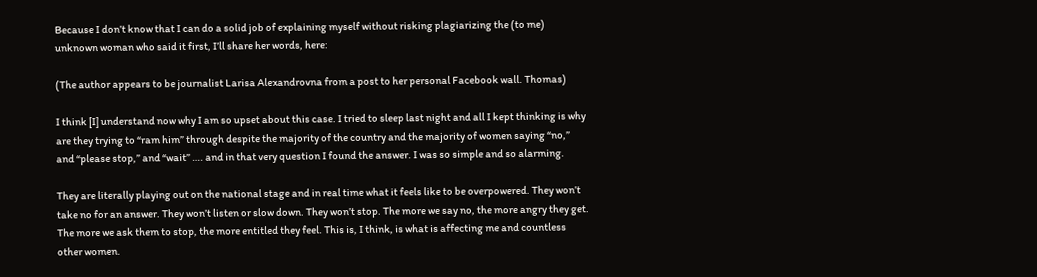Because I don’t know that I can do a solid job of explaining myself without risking plagiarizing the (to me) unknown woman who said it first, I’ll share her words, here:

(The author appears to be journalist Larisa Alexandrovna from a post to her personal Facebook wall. Thomas)

I think [I] understand now why I am so upset about this case. I tried to sleep last night and all I kept thinking is why are they trying to “ram him” through despite the majority of the country and the majority of women saying “no,” and “please stop,” and “wait” …. and in that very question I found the answer. I was so simple and so alarming.

They are literally playing out on the national stage and in real time what it feels like to be overpowered. They won’t take no for an answer. They won’t listen or slow down. They won’t stop. The more we say no, the more angry they get. The more we ask them to stop, the more entitled they feel. This is, I think, is what is affecting me and countless other women.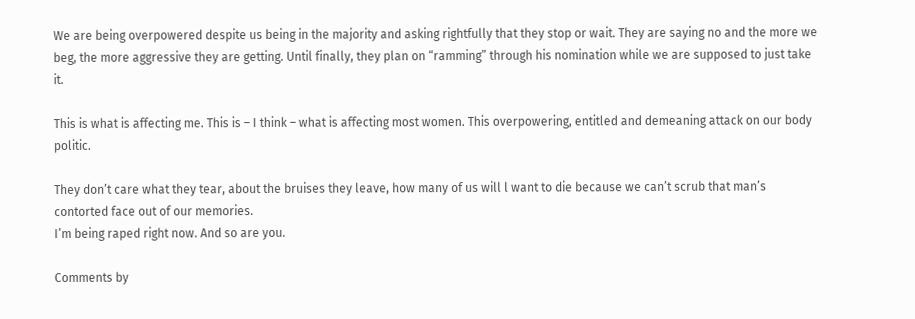We are being overpowered despite us being in the majority and asking rightfully that they stop or wait. They are saying no and the more we beg, the more aggressive they are getting. Until finally, they plan on “ramming” through his nomination while we are supposed to just take it.

This is what is affecting me. This is – I think – what is affecting most women. This overpowering, entitled and demeaning attack on our body politic.

They don’t care what they tear, about the bruises they leave, how many of us will l want to die because we can’t scrub that man’s contorted face out of our memories.
I’m being raped right now. And so are you.

Comments by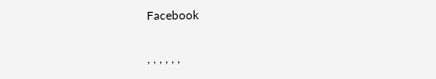Facebook

, , , , , ,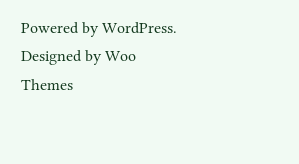Powered by WordPress. Designed by Woo Themes